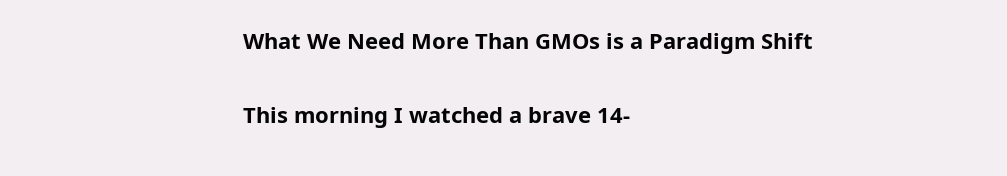What We Need More Than GMOs is a Paradigm Shift

This morning I watched a brave 14-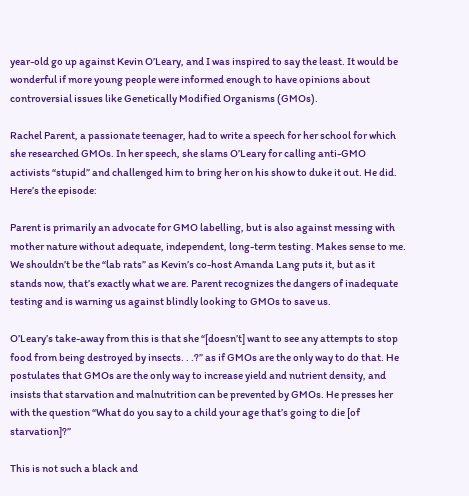year-old go up against Kevin O’Leary, and I was inspired to say the least. It would be wonderful if more young people were informed enough to have opinions about controversial issues like Genetically Modified Organisms (GMOs).

Rachel Parent, a passionate teenager, had to write a speech for her school for which she researched GMOs. In her speech, she slams O’Leary for calling anti-GMO activists “stupid” and challenged him to bring her on his show to duke it out. He did. Here’s the episode:

Parent is primarily an advocate for GMO labelling, but is also against messing with mother nature without adequate, independent, long-term testing. Makes sense to me. We shouldn’t be the “lab rats” as Kevin’s co-host Amanda Lang puts it, but as it stands now, that’s exactly what we are. Parent recognizes the dangers of inadequate testing and is warning us against blindly looking to GMOs to save us.

O’Leary’s take-away from this is that she “[doesn’t] want to see any attempts to stop food from being destroyed by insects. . .?” as if GMOs are the only way to do that. He postulates that GMOs are the only way to increase yield and nutrient density, and insists that starvation and malnutrition can be prevented by GMOs. He presses her with the question “What do you say to a child your age that’s going to die [of starvation]?”

This is not such a black and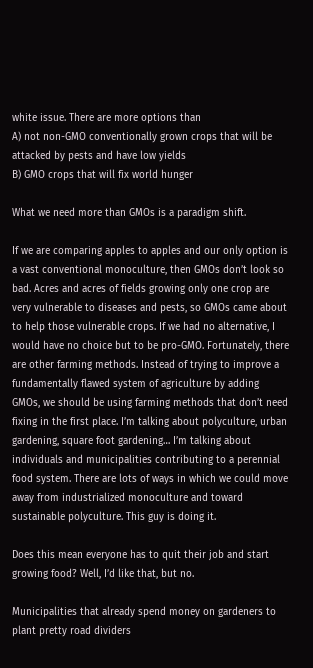white issue. There are more options than
A) not non-GMO conventionally grown crops that will be attacked by pests and have low yields
B) GMO crops that will fix world hunger

What we need more than GMOs is a paradigm shift.

If we are comparing apples to apples and our only option is a vast conventional monoculture, then GMOs don’t look so bad. Acres and acres of fields growing only one crop are very vulnerable to diseases and pests, so GMOs came about to help those vulnerable crops. If we had no alternative, I would have no choice but to be pro-GMO. Fortunately, there are other farming methods. Instead of trying to improve a fundamentally flawed system of agriculture by adding GMOs, we should be using farming methods that don’t need fixing in the first place. I’m talking about polyculture, urban gardening, square foot gardening… I’m talking about individuals and municipalities contributing to a perennial food system. There are lots of ways in which we could move away from industrialized monoculture and toward sustainable polyculture. This guy is doing it.

Does this mean everyone has to quit their job and start growing food? Well, I’d like that, but no.

Municipalities that already spend money on gardeners to plant pretty road dividers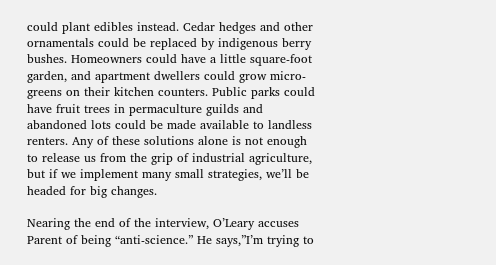could plant edibles instead. Cedar hedges and other ornamentals could be replaced by indigenous berry bushes. Homeowners could have a little square-foot garden, and apartment dwellers could grow micro-greens on their kitchen counters. Public parks could have fruit trees in permaculture guilds and abandoned lots could be made available to landless renters. Any of these solutions alone is not enough to release us from the grip of industrial agriculture, but if we implement many small strategies, we’ll be headed for big changes.

Nearing the end of the interview, O’Leary accuses Parent of being “anti-science.” He says,”I’m trying to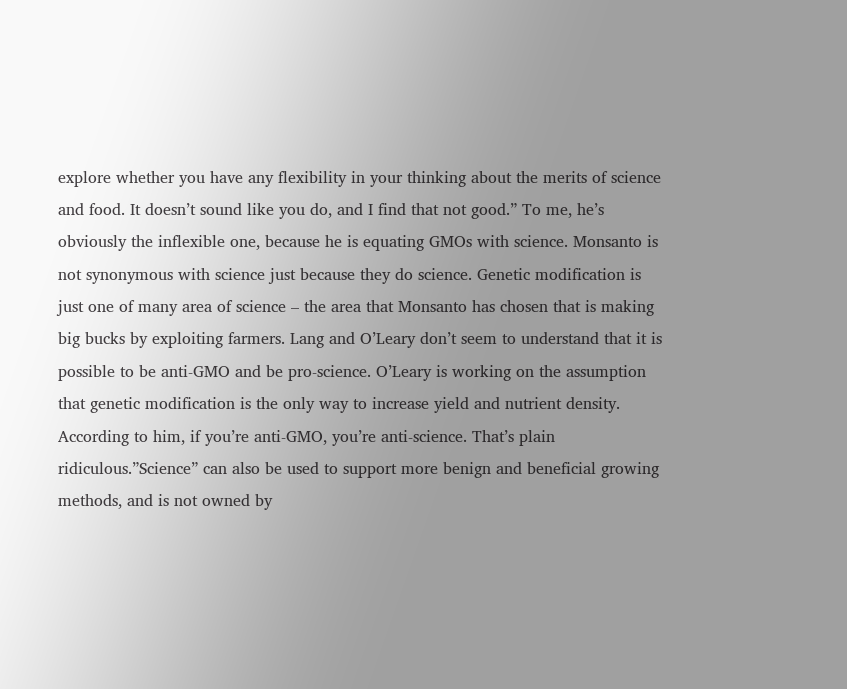explore whether you have any flexibility in your thinking about the merits of science and food. It doesn’t sound like you do, and I find that not good.” To me, he’s obviously the inflexible one, because he is equating GMOs with science. Monsanto is not synonymous with science just because they do science. Genetic modification is just one of many area of science – the area that Monsanto has chosen that is making big bucks by exploiting farmers. Lang and O’Leary don’t seem to understand that it is possible to be anti-GMO and be pro-science. O’Leary is working on the assumption that genetic modification is the only way to increase yield and nutrient density. According to him, if you’re anti-GMO, you’re anti-science. That’s plain ridiculous.”Science” can also be used to support more benign and beneficial growing methods, and is not owned by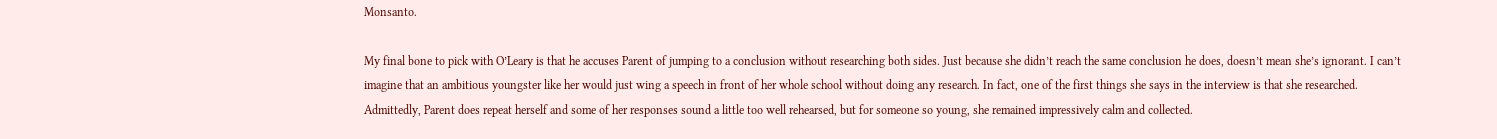Monsanto.

My final bone to pick with O’Leary is that he accuses Parent of jumping to a conclusion without researching both sides. Just because she didn’t reach the same conclusion he does, doesn’t mean she’s ignorant. I can’t imagine that an ambitious youngster like her would just wing a speech in front of her whole school without doing any research. In fact, one of the first things she says in the interview is that she researched. Admittedly, Parent does repeat herself and some of her responses sound a little too well rehearsed, but for someone so young, she remained impressively calm and collected.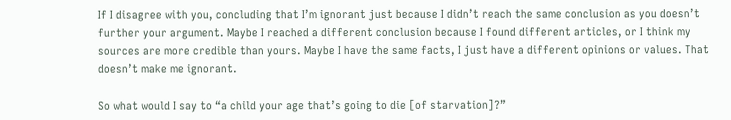If I disagree with you, concluding that I’m ignorant just because I didn’t reach the same conclusion as you doesn’t further your argument. Maybe I reached a different conclusion because I found different articles, or I think my sources are more credible than yours. Maybe I have the same facts, I just have a different opinions or values. That doesn’t make me ignorant.

So what would I say to “a child your age that’s going to die [of starvation]?”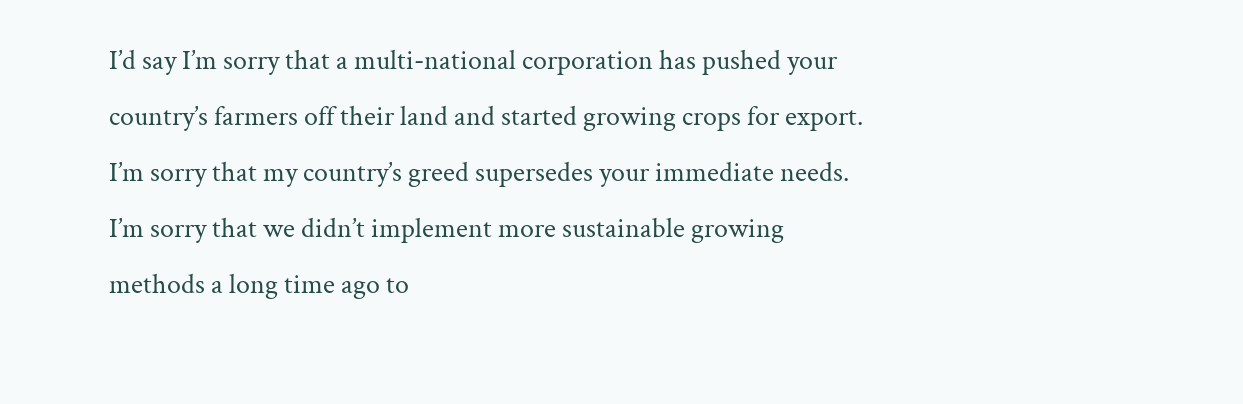I’d say I’m sorry that a multi-national corporation has pushed your country’s farmers off their land and started growing crops for export. I’m sorry that my country’s greed supersedes your immediate needs. I’m sorry that we didn’t implement more sustainable growing methods a long time ago to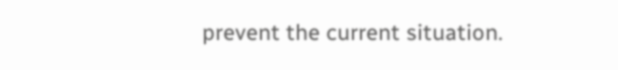prevent the current situation.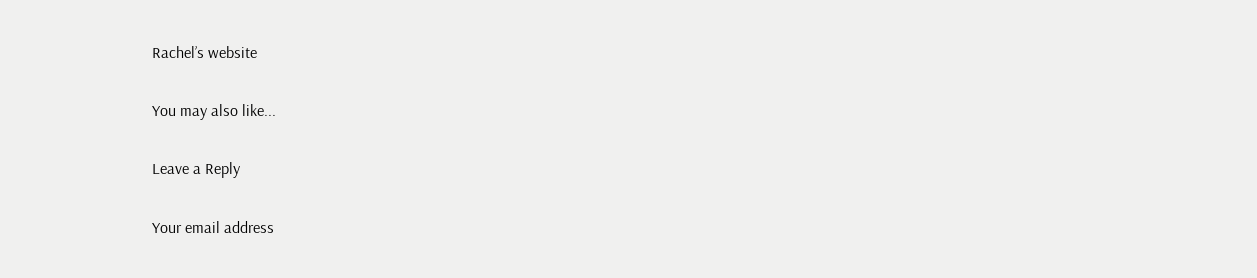Rachel’s website

You may also like...

Leave a Reply

Your email address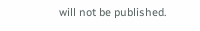will not be published.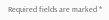Required fields are marked *